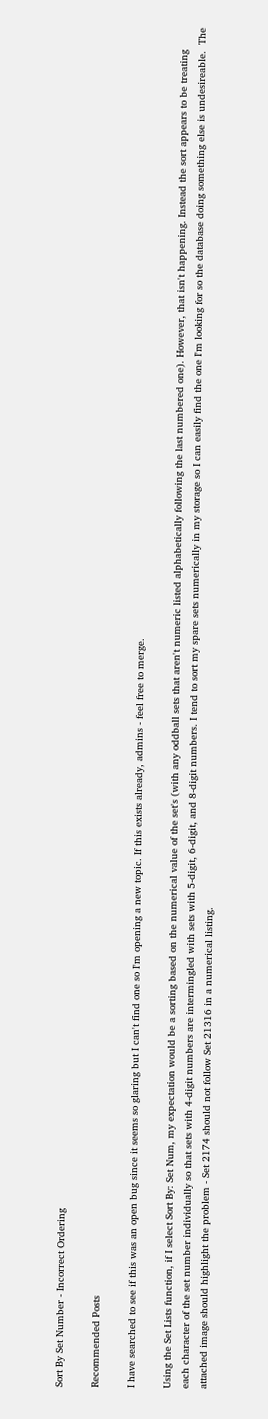Sort By Set Number - Incorrect Ordering

Recommended Posts

I have searched to see if this was an open bug since it seems so glaring but I can't find one so I'm opening a new topic. If this exists already, admins - feel free to merge.

Using the Set Lists function, if I select Sort By: Set Num, my expectation would be a sorting based on the numerical value of the set's (with any oddball sets that aren't numeric listed alphabetically following the last numbered one). However, that isn't happening. Instead the sort appears to be treating each character of the set number individually so that sets with 4-digit numbers are intermingled with sets with 5-digit, 6-digit, and 8-digit numbers. I tend to sort my spare sets numerically in my storage so I can easily find the one I'm looking for so the database doing something else is undesireable.  The attached image should highlight the problem - Set 2174 should not follow Set 21316 in a numerical listing.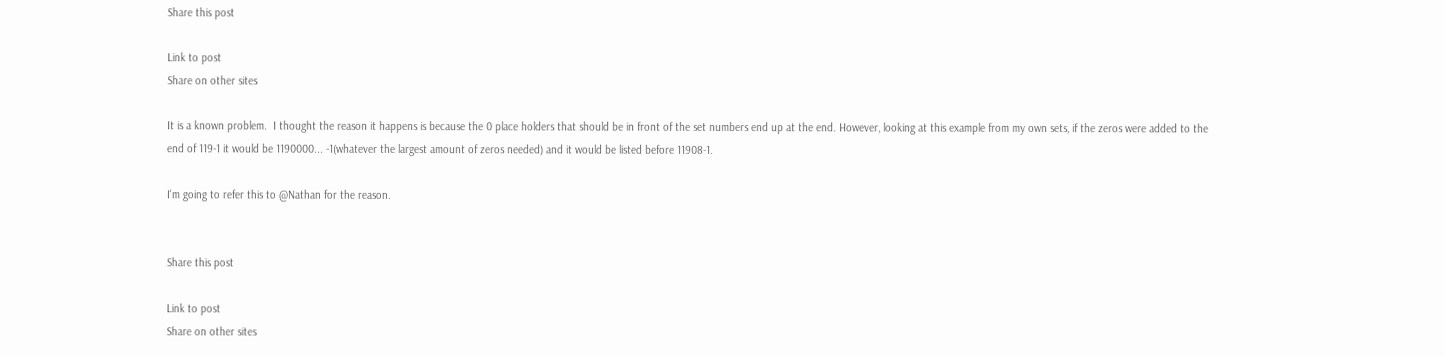Share this post

Link to post
Share on other sites

It is a known problem.  I thought the reason it happens is because the 0 place holders that should be in front of the set numbers end up at the end. However, looking at this example from my own sets, if the zeros were added to the end of 119-1 it would be 1190000... -1(whatever the largest amount of zeros needed) and it would be listed before 11908-1.

I'm going to refer this to @Nathan for the reason.


Share this post

Link to post
Share on other sites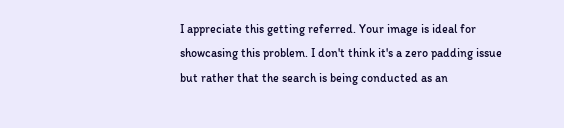I appreciate this getting referred. Your image is ideal for showcasing this problem. I don't think it's a zero padding issue but rather that the search is being conducted as an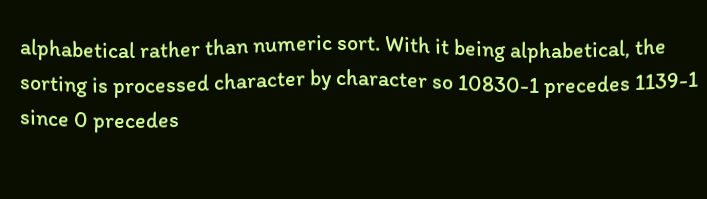alphabetical rather than numeric sort. With it being alphabetical, the sorting is processed character by character so 10830-1 precedes 1139-1 since 0 precedes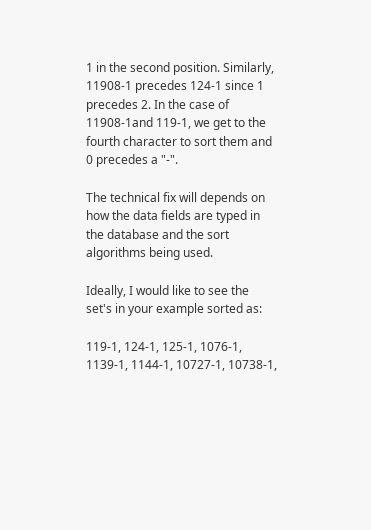1 in the second position. Similarly, 11908-1 precedes 124-1 since 1 precedes 2. In the case of 11908-1and 119-1, we get to the fourth character to sort them and 0 precedes a "-".

The technical fix will depends on how the data fields are typed in the database and the sort algorithms being used.

Ideally, I would like to see the set's in your example sorted as:

119-1, 124-1, 125-1, 1076-1, 1139-1, 1144-1, 10727-1, 10738-1,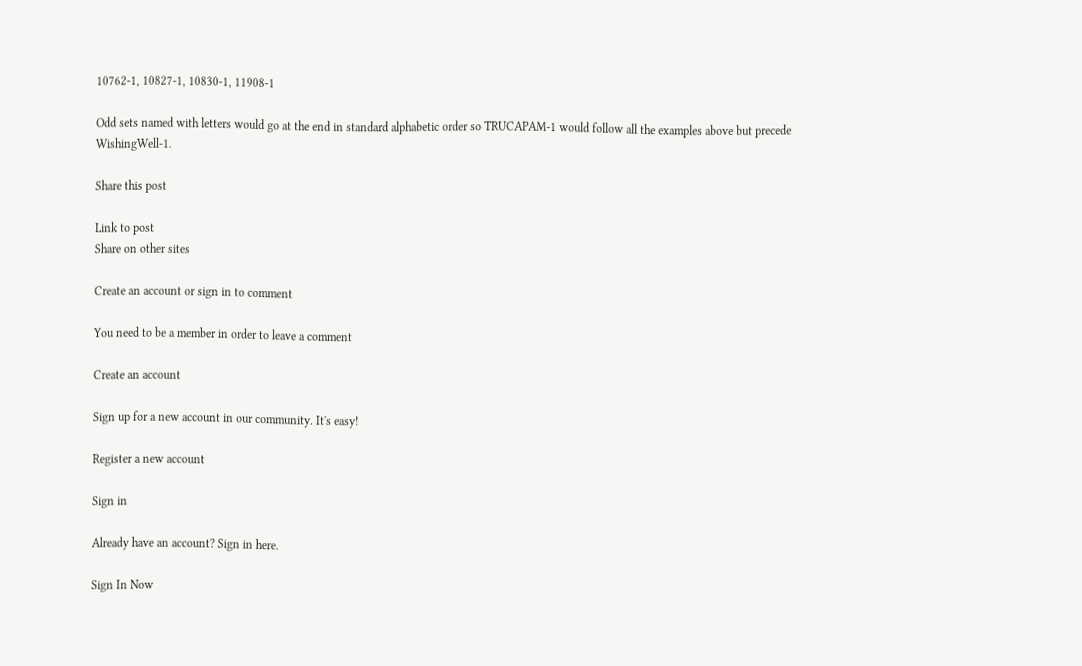10762-1, 10827-1, 10830-1, 11908-1

Odd sets named with letters would go at the end in standard alphabetic order so TRUCAPAM-1 would follow all the examples above but precede WishingWell-1.

Share this post

Link to post
Share on other sites

Create an account or sign in to comment

You need to be a member in order to leave a comment

Create an account

Sign up for a new account in our community. It's easy!

Register a new account

Sign in

Already have an account? Sign in here.

Sign In Now